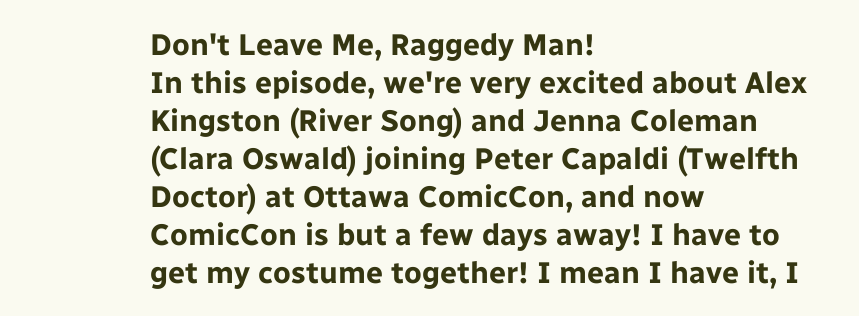Don't Leave Me, Raggedy Man!
In this episode, we're very excited about Alex Kingston (River Song) and Jenna Coleman (Clara Oswald) joining Peter Capaldi (Twelfth Doctor) at Ottawa ComicCon, and now ComicCon is but a few days away! I have to get my costume together! I mean I have it, I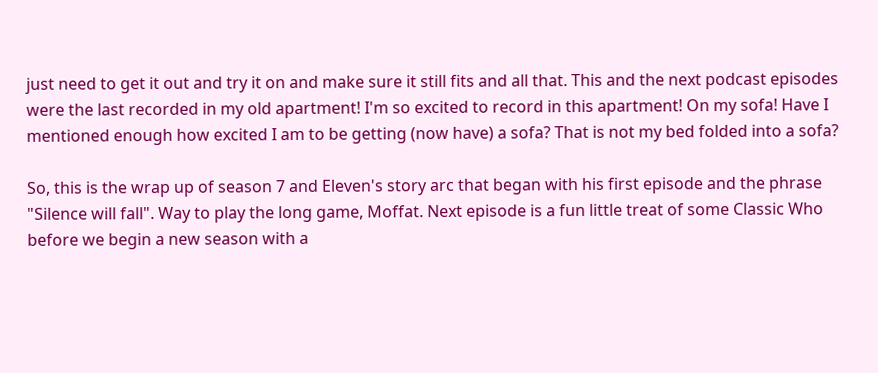just need to get it out and try it on and make sure it still fits and all that. This and the next podcast episodes were the last recorded in my old apartment! I'm so excited to record in this apartment! On my sofa! Have I mentioned enough how excited I am to be getting (now have) a sofa? That is not my bed folded into a sofa?

So, this is the wrap up of season 7 and Eleven's story arc that began with his first episode and the phrase "Silence will fall". Way to play the long game, Moffat. Next episode is a fun little treat of some Classic Who before we begin a new season with a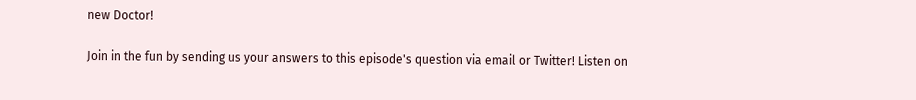new Doctor!

Join in the fun by sending us your answers to this episode's question via email or Twitter! Listen on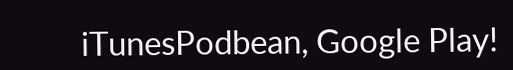iTunesPodbean, Google Play!